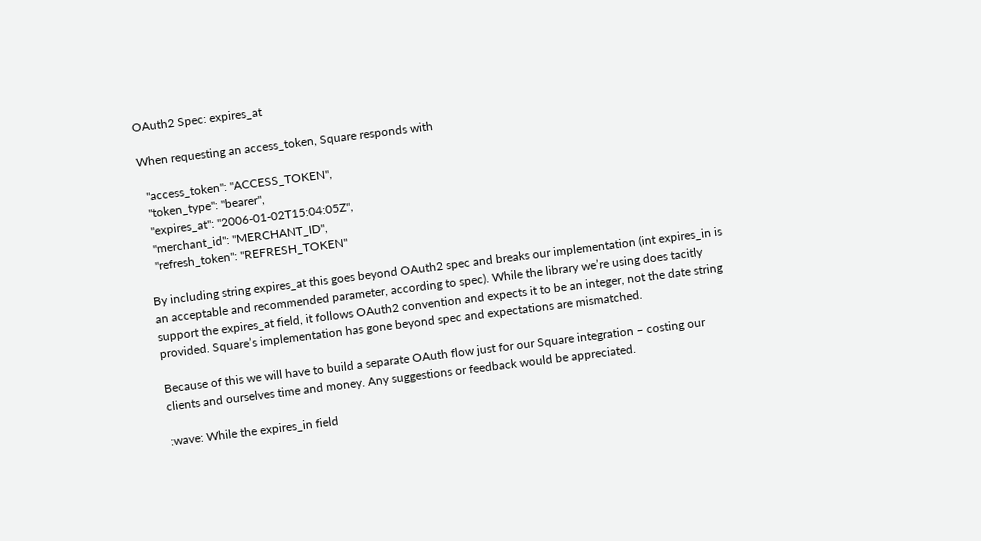OAuth2 Spec: expires_at

When requesting an access_token, Square responds with

  "access_token": "ACCESS_TOKEN",
  "token_type": "bearer",
  "expires_at": "2006-01-02T15:04:05Z",
  "merchant_id": "MERCHANT_ID",
  "refresh_token": "REFRESH_TOKEN"

By including string expires_at this goes beyond OAuth2 spec and breaks our implementation (int expires_in is an acceptable and recommended parameter, according to spec). While the library we’re using does tacitly support the expires_at field, it follows OAuth2 convention and expects it to be an integer, not the date string provided. Square’s implementation has gone beyond spec and expectations are mismatched.

Because of this we will have to build a separate OAuth flow just for our Square integration – costing our clients and ourselves time and money. Any suggestions or feedback would be appreciated.

:wave: While the expires_in field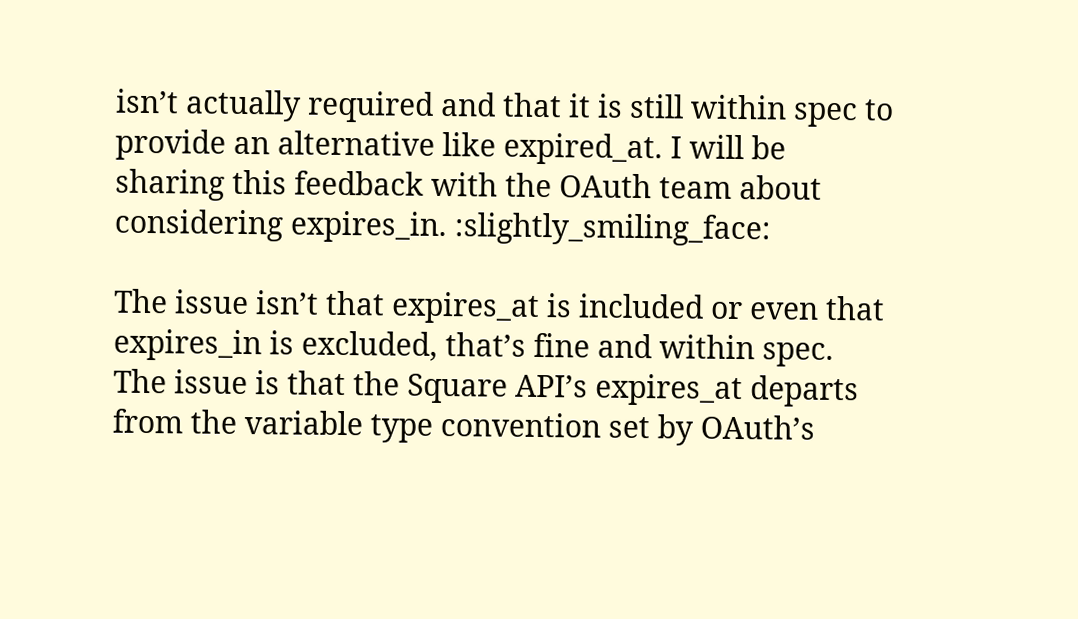isn’t actually required and that it is still within spec to provide an alternative like expired_at. I will be sharing this feedback with the OAuth team about considering expires_in. :slightly_smiling_face:

The issue isn’t that expires_at is included or even that expires_in is excluded, that’s fine and within spec. The issue is that the Square API’s expires_at departs from the variable type convention set by OAuth’s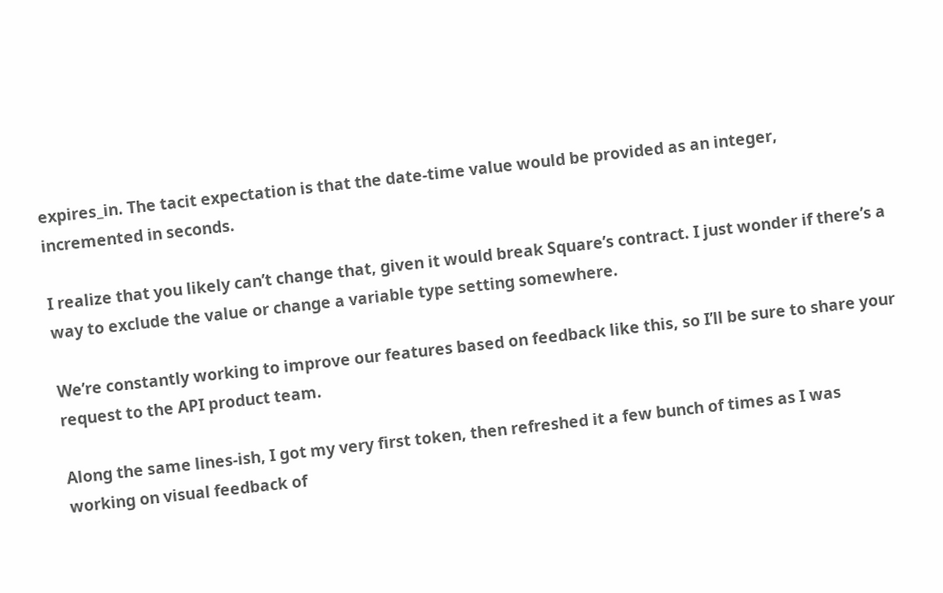expires_in. The tacit expectation is that the date-time value would be provided as an integer, incremented in seconds.

I realize that you likely can’t change that, given it would break Square’s contract. I just wonder if there’s a way to exclude the value or change a variable type setting somewhere.

We’re constantly working to improve our features based on feedback like this, so I’ll be sure to share your request to the API product team.

Along the same lines-ish, I got my very first token, then refreshed it a few bunch of times as I was working on visual feedback of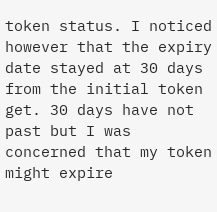token status. I noticed however that the expiry date stayed at 30 days from the initial token get. 30 days have not past but I was concerned that my token might expire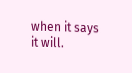when it says it will.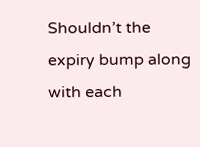Shouldn’t the expiry bump along with each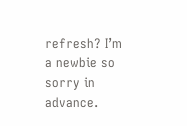refresh? I’m a newbie so sorry in advance.